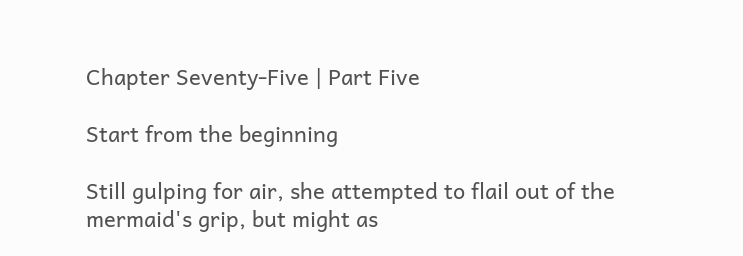Chapter Seventy-Five | Part Five

Start from the beginning

Still gulping for air, she attempted to flail out of the mermaid's grip, but might as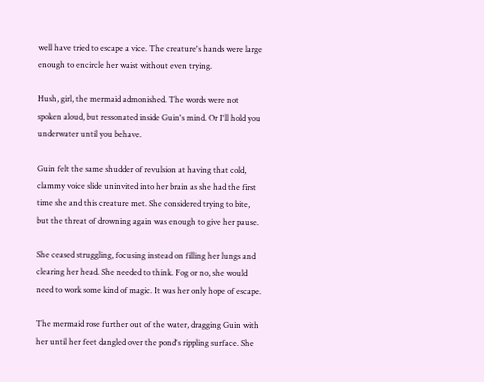well have tried to escape a vice. The creature's hands were large enough to encircle her waist without even trying.

Hush, girl, the mermaid admonished. The words were not spoken aloud, but ressonated inside Guin's mind. Or I'll hold you underwater until you behave.

Guin felt the same shudder of revulsion at having that cold, clammy voice slide uninvited into her brain as she had the first time she and this creature met. She considered trying to bite, but the threat of drowning again was enough to give her pause.

She ceased struggling, focusing instead on filling her lungs and clearing her head. She needed to think. Fog or no, she would need to work some kind of magic. It was her only hope of escape.

The mermaid rose further out of the water, dragging Guin with her until her feet dangled over the pond's rippling surface. She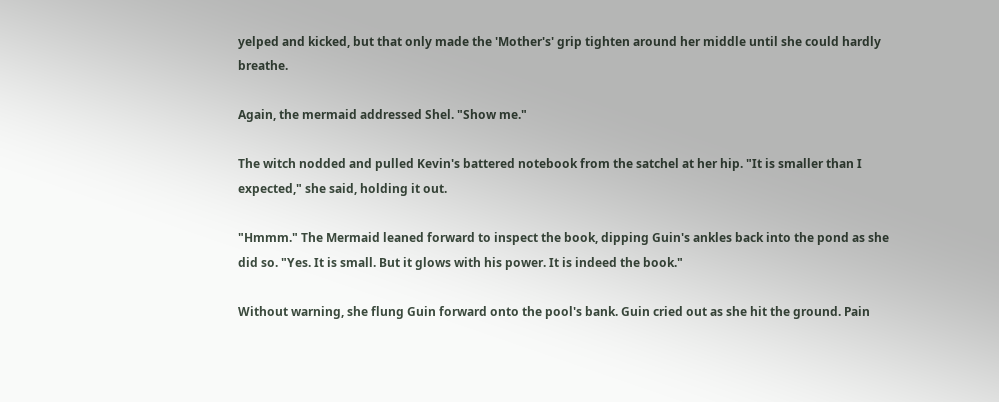yelped and kicked, but that only made the 'Mother's' grip tighten around her middle until she could hardly breathe.

Again, the mermaid addressed Shel. "Show me."

The witch nodded and pulled Kevin's battered notebook from the satchel at her hip. "It is smaller than I expected," she said, holding it out.

"Hmmm." The Mermaid leaned forward to inspect the book, dipping Guin's ankles back into the pond as she did so. "Yes. It is small. But it glows with his power. It is indeed the book."

Without warning, she flung Guin forward onto the pool's bank. Guin cried out as she hit the ground. Pain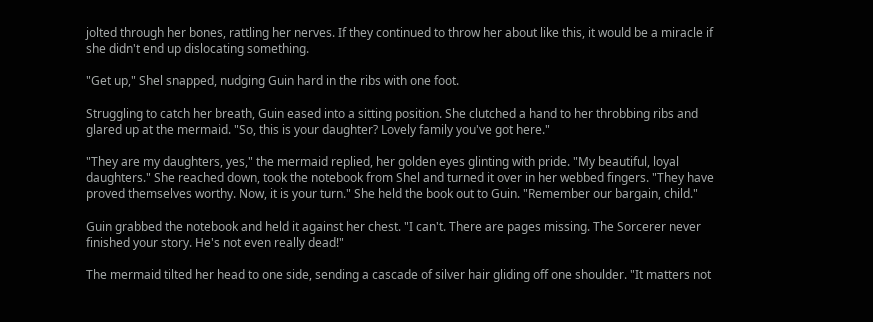jolted through her bones, rattling her nerves. If they continued to throw her about like this, it would be a miracle if she didn't end up dislocating something.

"Get up," Shel snapped, nudging Guin hard in the ribs with one foot.

Struggling to catch her breath, Guin eased into a sitting position. She clutched a hand to her throbbing ribs and glared up at the mermaid. "So, this is your daughter? Lovely family you've got here."

"They are my daughters, yes," the mermaid replied, her golden eyes glinting with pride. "My beautiful, loyal daughters." She reached down, took the notebook from Shel and turned it over in her webbed fingers. "They have proved themselves worthy. Now, it is your turn." She held the book out to Guin. "Remember our bargain, child."

Guin grabbed the notebook and held it against her chest. "I can't. There are pages missing. The Sorcerer never finished your story. He's not even really dead!"

The mermaid tilted her head to one side, sending a cascade of silver hair gliding off one shoulder. "It matters not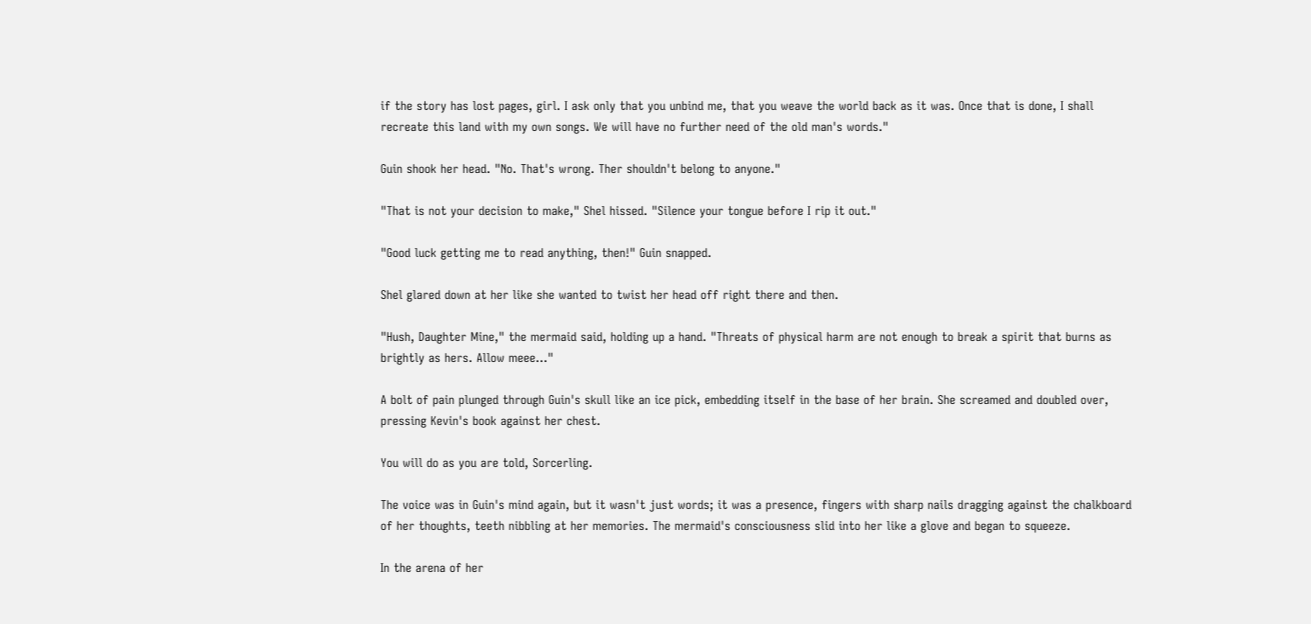if the story has lost pages, girl. I ask only that you unbind me, that you weave the world back as it was. Once that is done, I shall recreate this land with my own songs. We will have no further need of the old man's words."

Guin shook her head. "No. That's wrong. Ther shouldn't belong to anyone."

"That is not your decision to make," Shel hissed. "Silence your tongue before I rip it out."

"Good luck getting me to read anything, then!" Guin snapped.

Shel glared down at her like she wanted to twist her head off right there and then.

"Hush, Daughter Mine," the mermaid said, holding up a hand. "Threats of physical harm are not enough to break a spirit that burns as brightly as hers. Allow meee..."

A bolt of pain plunged through Guin's skull like an ice pick, embedding itself in the base of her brain. She screamed and doubled over, pressing Kevin's book against her chest.

You will do as you are told, Sorcerling.

The voice was in Guin's mind again, but it wasn't just words; it was a presence, fingers with sharp nails dragging against the chalkboard of her thoughts, teeth nibbling at her memories. The mermaid's consciousness slid into her like a glove and began to squeeze.

In the arena of her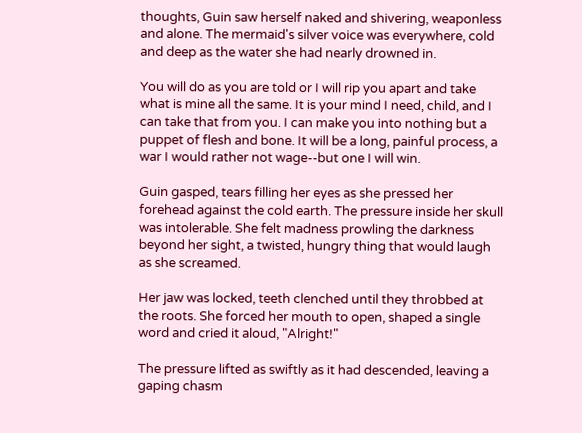thoughts, Guin saw herself naked and shivering, weaponless and alone. The mermaid's silver voice was everywhere, cold and deep as the water she had nearly drowned in.

You will do as you are told or I will rip you apart and take what is mine all the same. It is your mind I need, child, and I can take that from you. I can make you into nothing but a puppet of flesh and bone. It will be a long, painful process, a war I would rather not wage--but one I will win.

Guin gasped, tears filling her eyes as she pressed her forehead against the cold earth. The pressure inside her skull was intolerable. She felt madness prowling the darkness beyond her sight, a twisted, hungry thing that would laugh as she screamed.

Her jaw was locked, teeth clenched until they throbbed at the roots. She forced her mouth to open, shaped a single word and cried it aloud, "Alright!"

The pressure lifted as swiftly as it had descended, leaving a gaping chasm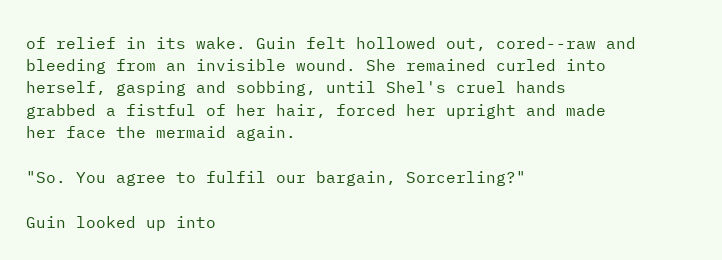of relief in its wake. Guin felt hollowed out, cored--raw and bleeding from an invisible wound. She remained curled into herself, gasping and sobbing, until Shel's cruel hands grabbed a fistful of her hair, forced her upright and made her face the mermaid again.

"So. You agree to fulfil our bargain, Sorcerling?"

Guin looked up into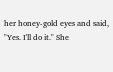her honey-gold eyes and said, "Yes. I'll do it." She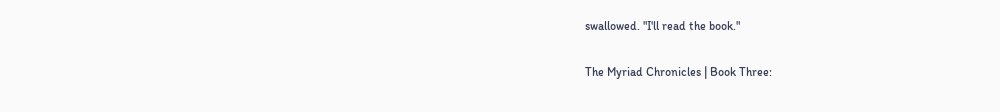swallowed. "I'll read the book."

The Myriad Chronicles | Book Three: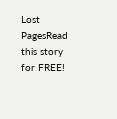Lost PagesRead this story for FREE!